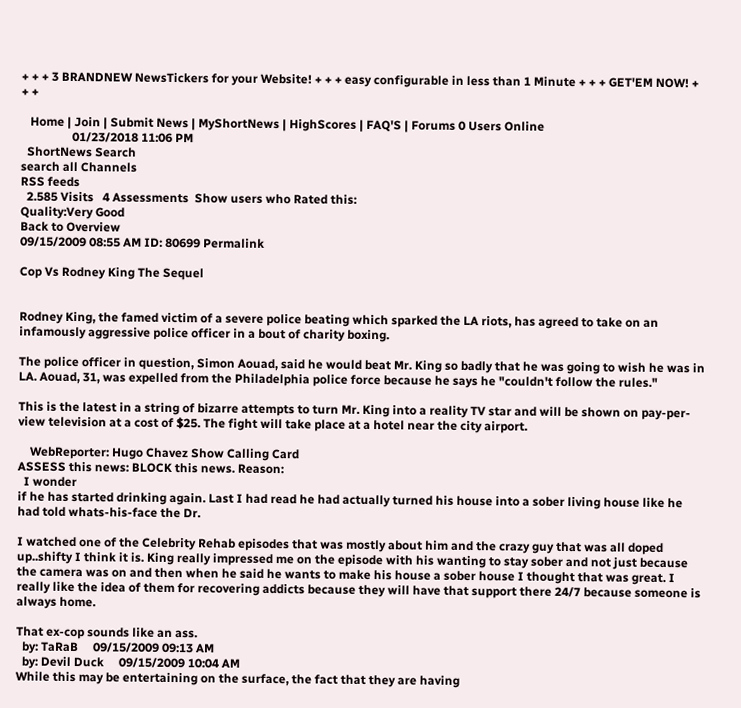+ + + 3 BRANDNEW NewsTickers for your Website! + + + easy configurable in less than 1 Minute + + + GET'EM NOW! + + +

   Home | Join | Submit News | MyShortNews | HighScores | FAQ'S | Forums 0 Users Online
                 01/23/2018 11:06 PM
  ShortNews Search
search all Channels
RSS feeds
  2.585 Visits   4 Assessments  Show users who Rated this:
Quality:Very Good
Back to Overview
09/15/2009 08:55 AM ID: 80699 Permalink

Cop Vs Rodney King The Sequel


Rodney King, the famed victim of a severe police beating which sparked the LA riots, has agreed to take on an infamously aggressive police officer in a bout of charity boxing.

The police officer in question, Simon Aouad, said he would beat Mr. King so badly that he was going to wish he was in LA. Aouad, 31, was expelled from the Philadelphia police force because he says he "couldn't follow the rules."

This is the latest in a string of bizarre attempts to turn Mr. King into a reality TV star and will be shown on pay-per-view television at a cost of $25. The fight will take place at a hotel near the city airport.

    WebReporter: Hugo Chavez Show Calling Card
ASSESS this news: BLOCK this news. Reason:
  I wonder
if he has started drinking again. Last I had read he had actually turned his house into a sober living house like he had told whats-his-face the Dr.

I watched one of the Celebrity Rehab episodes that was mostly about him and the crazy guy that was all doped up..shifty I think it is. King really impressed me on the episode with his wanting to stay sober and not just because the camera was on and then when he said he wants to make his house a sober house I thought that was great. I really like the idea of them for recovering addicts because they will have that support there 24/7 because someone is always home.

That ex-cop sounds like an ass.
  by: TaRaB     09/15/2009 09:13 AM
  by: Devil Duck     09/15/2009 10:04 AM
While this may be entertaining on the surface, the fact that they are having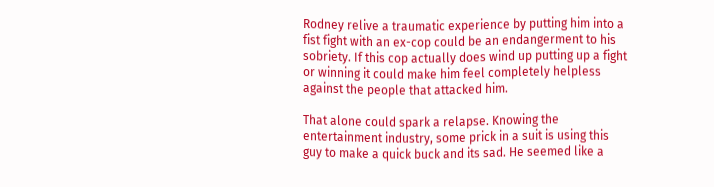Rodney relive a traumatic experience by putting him into a fist fight with an ex-cop could be an endangerment to his sobriety. If this cop actually does wind up putting up a fight or winning it could make him feel completely helpless against the people that attacked him.

That alone could spark a relapse. Knowing the entertainment industry, some prick in a suit is using this guy to make a quick buck and its sad. He seemed like a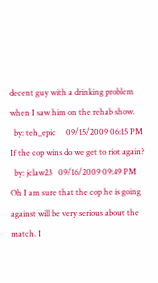decent guy with a drinking problem when I saw him on the rehab show.
  by: teh_epic     09/15/2009 06:15 PM
If the cop wins do we get to riot again?
  by: jclaw23   09/16/2009 09:49 PM
Oh I am sure that the cop he is going against will be very serious about the match. I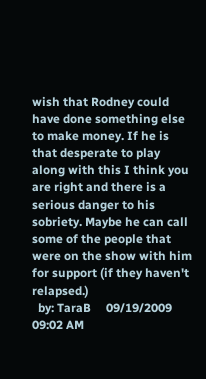wish that Rodney could have done something else to make money. If he is that desperate to play along with this I think you are right and there is a serious danger to his sobriety. Maybe he can call some of the people that were on the show with him for support (if they haven't relapsed.)
  by: TaraB     09/19/2009 09:02 AM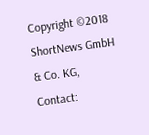Copyright ©2018 ShortNews GmbH & Co. KG, Contact: